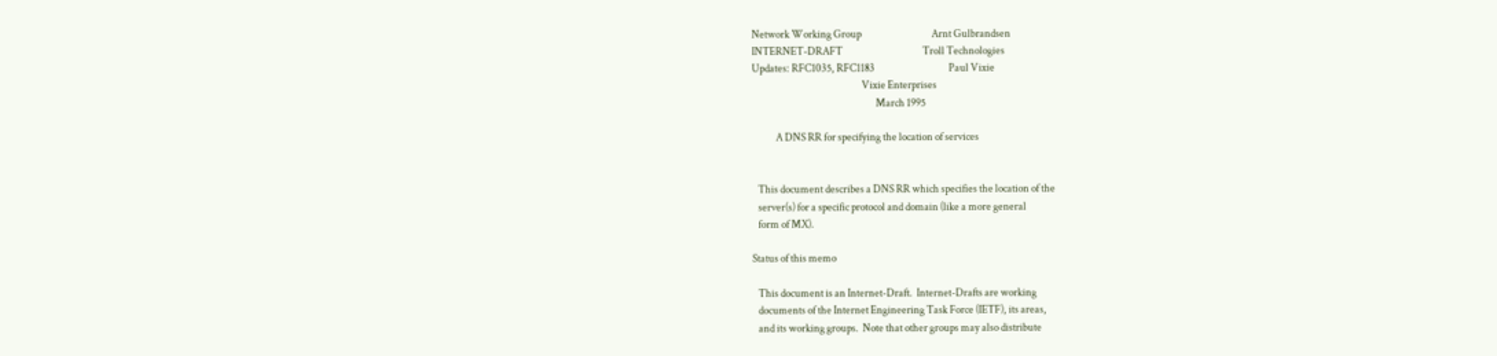Network Working Group                                   Arnt Gulbrandsen
INTERNET-DRAFT                                        Troll Technologies
Updates: RFC1035, RFC1183                                     Paul Vixie
                                                       Vixie Enterprises
                                                              March 1995

            A DNS RR for specifying the location of services


   This document describes a DNS RR which specifies the location of the
   server(s) for a specific protocol and domain (like a more general
   form of MX).

Status of this memo

   This document is an Internet-Draft.  Internet-Drafts are working
   documents of the Internet Engineering Task Force (IETF), its areas,
   and its working groups.  Note that other groups may also distribute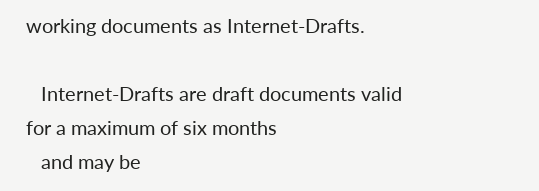working documents as Internet-Drafts.

   Internet-Drafts are draft documents valid for a maximum of six months
   and may be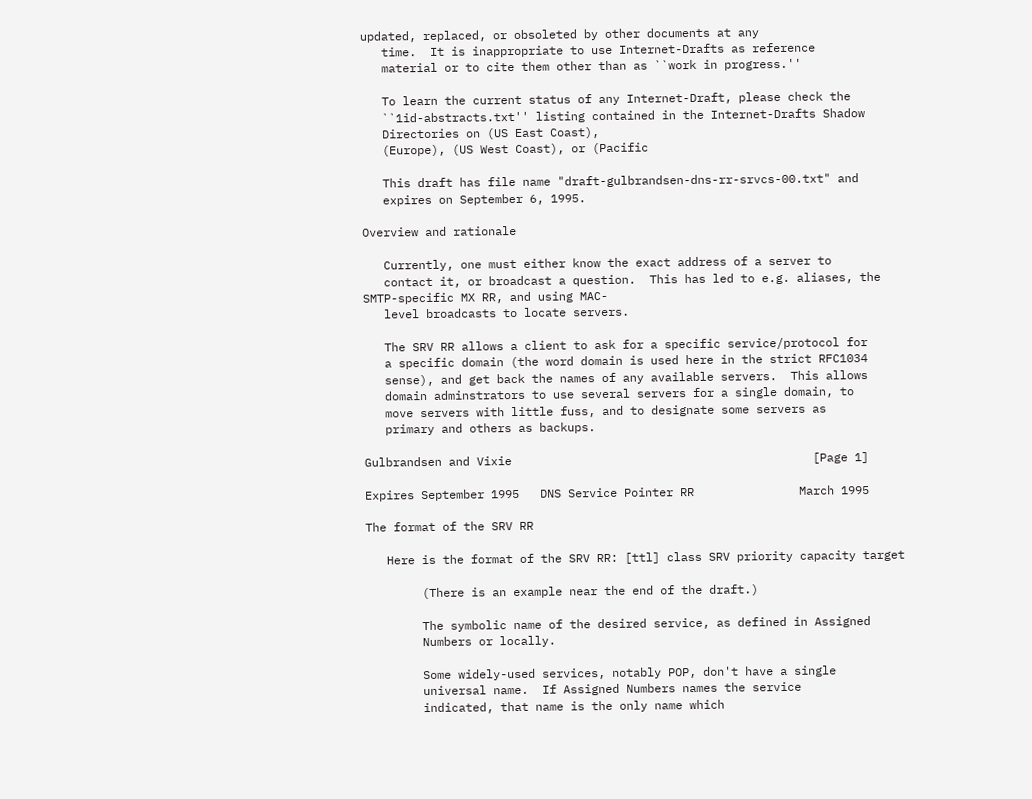updated, replaced, or obsoleted by other documents at any
   time.  It is inappropriate to use Internet-Drafts as reference
   material or to cite them other than as ``work in progress.''

   To learn the current status of any Internet-Draft, please check the
   ``1id-abstracts.txt'' listing contained in the Internet-Drafts Shadow
   Directories on (US East Coast),
   (Europe), (US West Coast), or (Pacific

   This draft has file name "draft-gulbrandsen-dns-rr-srvcs-00.txt" and
   expires on September 6, 1995.

Overview and rationale

   Currently, one must either know the exact address of a server to
   contact it, or broadcast a question.  This has led to e.g. aliases, the SMTP-specific MX RR, and using MAC-
   level broadcasts to locate servers.

   The SRV RR allows a client to ask for a specific service/protocol for
   a specific domain (the word domain is used here in the strict RFC1034
   sense), and get back the names of any available servers.  This allows
   domain adminstrators to use several servers for a single domain, to
   move servers with little fuss, and to designate some servers as
   primary and others as backups.

Gulbrandsen and Vixie                                           [Page 1]

Expires September 1995   DNS Service Pointer RR               March 1995

The format of the SRV RR

   Here is the format of the SRV RR: [ttl] class SRV priority capacity target

        (There is an example near the end of the draft.)

        The symbolic name of the desired service, as defined in Assigned
        Numbers or locally.

        Some widely-used services, notably POP, don't have a single
        universal name.  If Assigned Numbers names the service
        indicated, that name is the only name which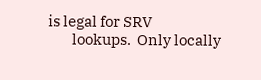is legal for SRV
        lookups.  Only locally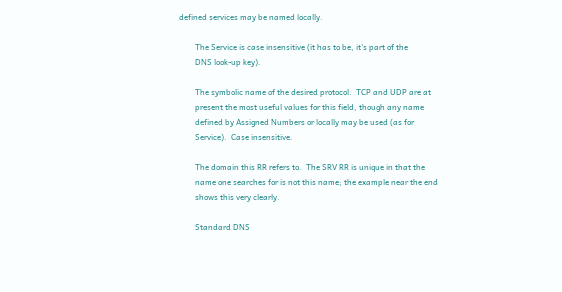defined services may be named locally.

        The Service is case insensitive (it has to be, it's part of the
        DNS look-up key).

        The symbolic name of the desired protocol.  TCP and UDP are at
        present the most useful values for this field, though any name
        defined by Assigned Numbers or locally may be used (as for
        Service).  Case insensitive.

        The domain this RR refers to.  The SRV RR is unique in that the
        name one searches for is not this name; the example near the end
        shows this very clearly.

        Standard DNS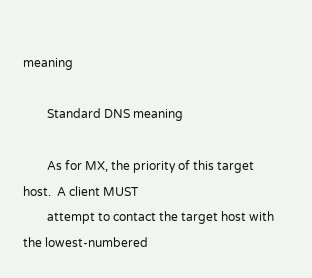meaning

        Standard DNS meaning

        As for MX, the priority of this target host.  A client MUST
        attempt to contact the target host with the lowest-numbered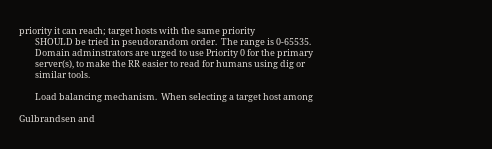priority it can reach; target hosts with the same priority
        SHOULD be tried in pseudorandom order.  The range is 0-65535.
        Domain adminstrators are urged to use Priority 0 for the primary
        server(s), to make the RR easier to read for humans using dig or
        similar tools.

        Load balancing mechanism.  When selecting a target host among

Gulbrandsen and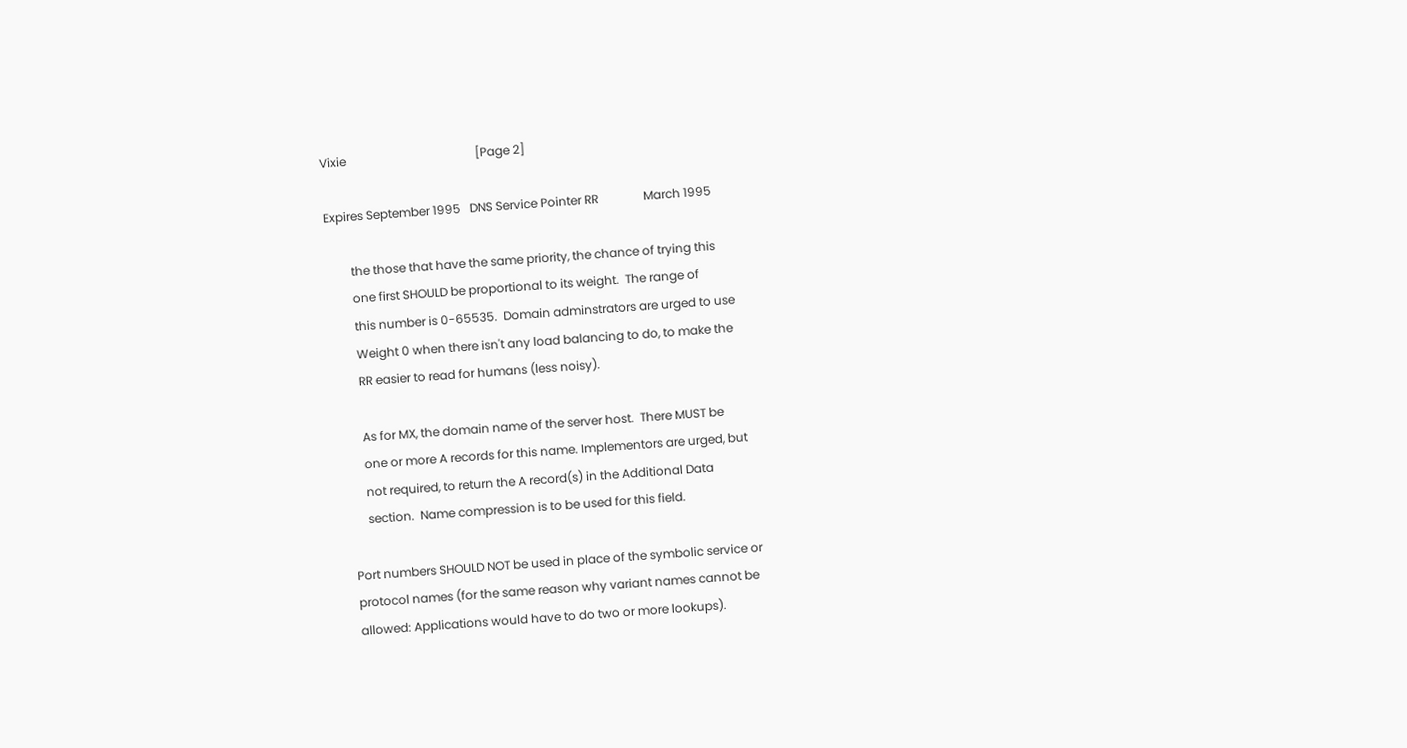Vixie                                           [Page 2]

Expires September 1995   DNS Service Pointer RR               March 1995

        the those that have the same priority, the chance of trying this
        one first SHOULD be proportional to its weight.  The range of
        this number is 0-65535.  Domain adminstrators are urged to use
        Weight 0 when there isn't any load balancing to do, to make the
        RR easier to read for humans (less noisy).

        As for MX, the domain name of the server host.  There MUST be
        one or more A records for this name. Implementors are urged, but
        not required, to return the A record(s) in the Additional Data
        section.  Name compression is to be used for this field.

   Port numbers SHOULD NOT be used in place of the symbolic service or
   protocol names (for the same reason why variant names cannot be
   allowed: Applications would have to do two or more lookups).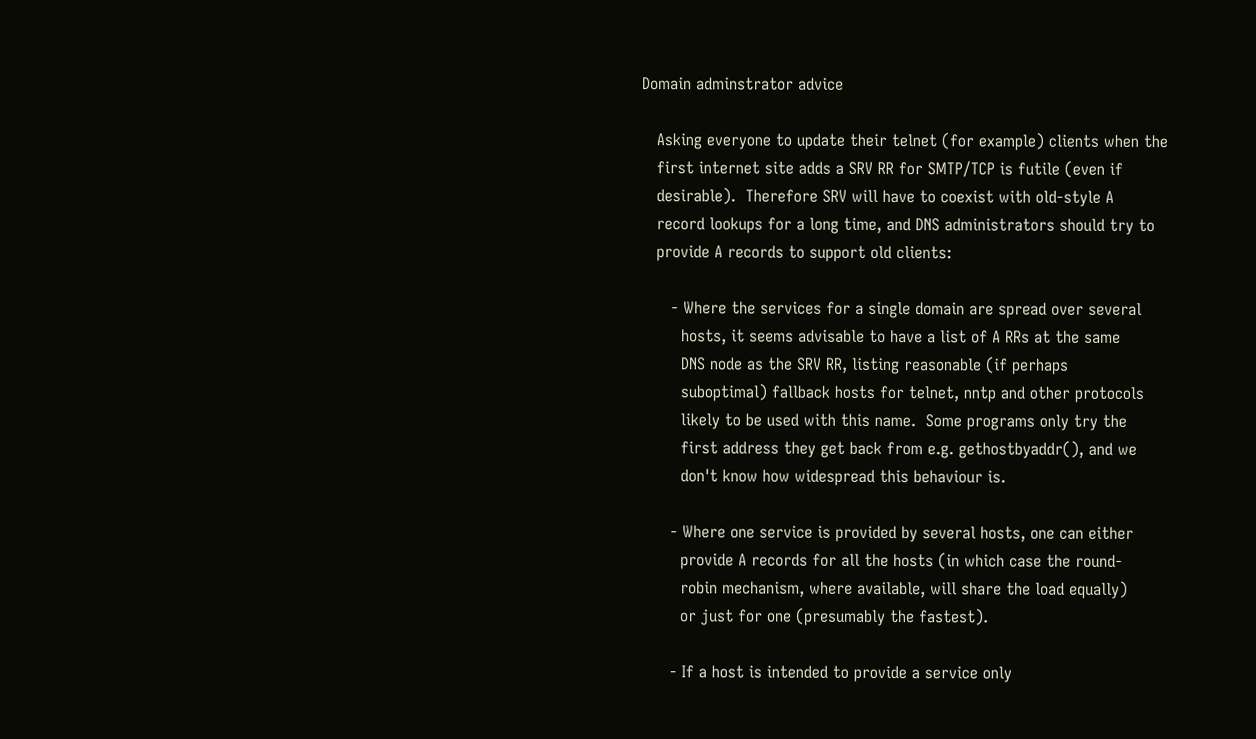Domain adminstrator advice

   Asking everyone to update their telnet (for example) clients when the
   first internet site adds a SRV RR for SMTP/TCP is futile (even if
   desirable).  Therefore SRV will have to coexist with old-style A
   record lookups for a long time, and DNS administrators should try to
   provide A records to support old clients:

      - Where the services for a single domain are spread over several
        hosts, it seems advisable to have a list of A RRs at the same
        DNS node as the SRV RR, listing reasonable (if perhaps
        suboptimal) fallback hosts for telnet, nntp and other protocols
        likely to be used with this name.  Some programs only try the
        first address they get back from e.g. gethostbyaddr(), and we
        don't know how widespread this behaviour is.

      - Where one service is provided by several hosts, one can either
        provide A records for all the hosts (in which case the round-
        robin mechanism, where available, will share the load equally)
        or just for one (presumably the fastest).

      - If a host is intended to provide a service only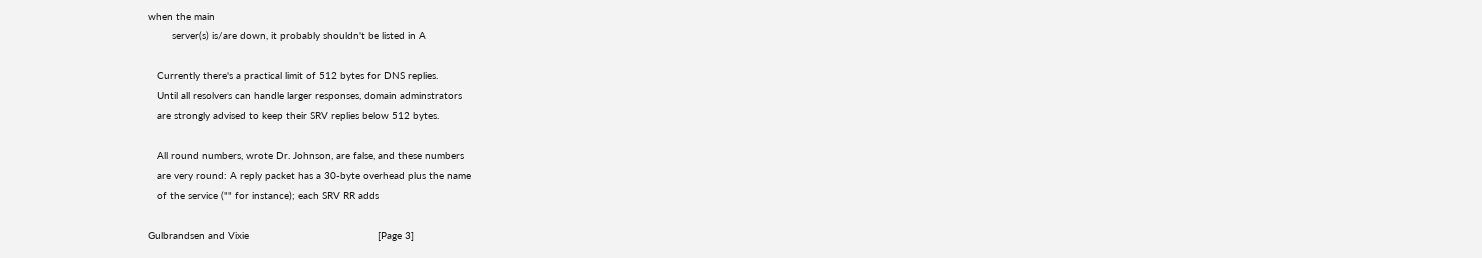when the main
        server(s) is/are down, it probably shouldn't be listed in A

   Currently there's a practical limit of 512 bytes for DNS replies.
   Until all resolvers can handle larger responses, domain adminstrators
   are strongly advised to keep their SRV replies below 512 bytes.

   All round numbers, wrote Dr. Johnson, are false, and these numbers
   are very round: A reply packet has a 30-byte overhead plus the name
   of the service ("" for instance); each SRV RR adds

Gulbrandsen and Vixie                                           [Page 3]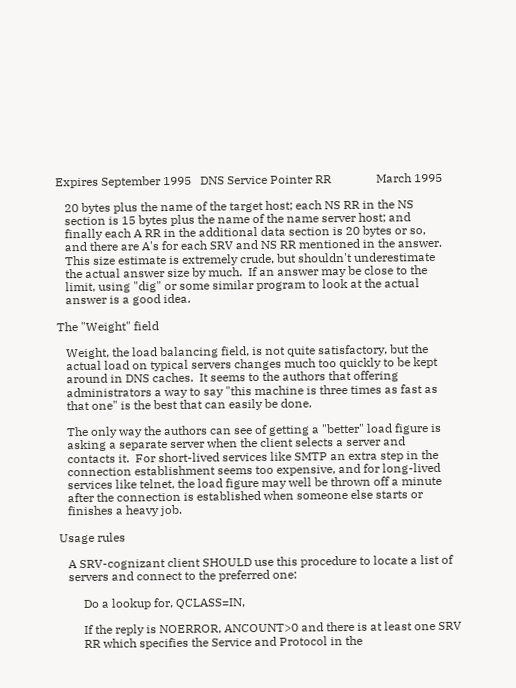Expires September 1995   DNS Service Pointer RR               March 1995

   20 bytes plus the name of the target host; each NS RR in the NS
   section is 15 bytes plus the name of the name server host; and
   finally each A RR in the additional data section is 20 bytes or so,
   and there are A's for each SRV and NS RR mentioned in the answer.
   This size estimate is extremely crude, but shouldn't underestimate
   the actual answer size by much.  If an answer may be close to the
   limit, using "dig" or some similar program to look at the actual
   answer is a good idea.

The "Weight" field

   Weight, the load balancing field, is not quite satisfactory, but the
   actual load on typical servers changes much too quickly to be kept
   around in DNS caches.  It seems to the authors that offering
   administrators a way to say "this machine is three times as fast as
   that one" is the best that can easily be done.

   The only way the authors can see of getting a "better" load figure is
   asking a separate server when the client selects a server and
   contacts it.  For short-lived services like SMTP an extra step in the
   connection establishment seems too expensive, and for long-lived
   services like telnet, the load figure may well be thrown off a minute
   after the connection is established when someone else starts or
   finishes a heavy job.

Usage rules

   A SRV-cognizant client SHOULD use this procedure to locate a list of
   servers and connect to the preferred one:

        Do a lookup for, QCLASS=IN,

        If the reply is NOERROR, ANCOUNT>0 and there is at least one SRV
        RR which specifies the Service and Protocol in the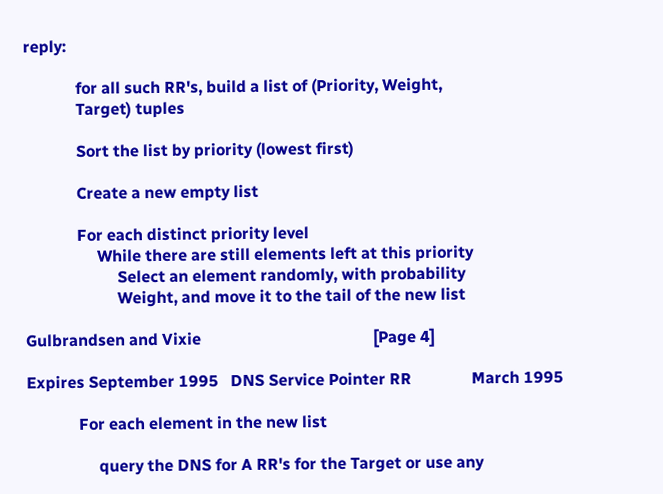reply:

             for all such RR's, build a list of (Priority, Weight,
             Target) tuples

             Sort the list by priority (lowest first)

             Create a new empty list

             For each distinct priority level
                  While there are still elements left at this priority
                       Select an element randomly, with probability
                       Weight, and move it to the tail of the new list

Gulbrandsen and Vixie                                           [Page 4]

Expires September 1995   DNS Service Pointer RR               March 1995

             For each element in the new list

                  query the DNS for A RR's for the Target or use any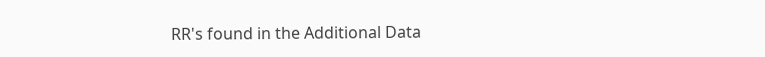RR's found in the Additional Data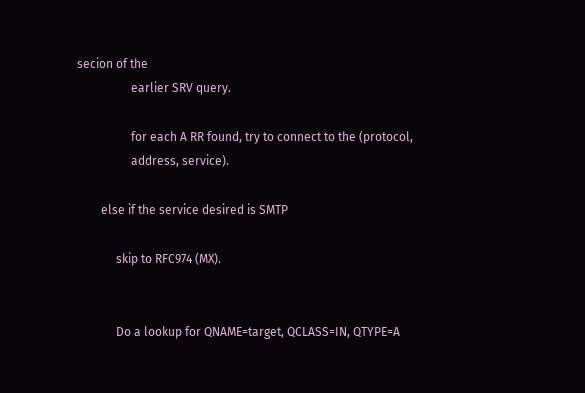secion of the
                  earlier SRV query.

                  for each A RR found, try to connect to the (protocol,
                  address, service).

        else if the service desired is SMTP

             skip to RFC974 (MX).


             Do a lookup for QNAME=target, QCLASS=IN, QTYPE=A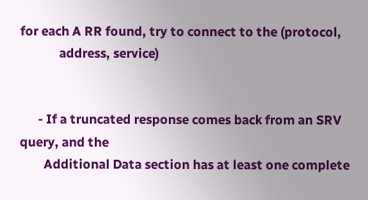for each A RR found, try to connect to the (protocol,
             address, service)


      - If a truncated response comes back from an SRV query, and the
        Additional Data section has at least one complete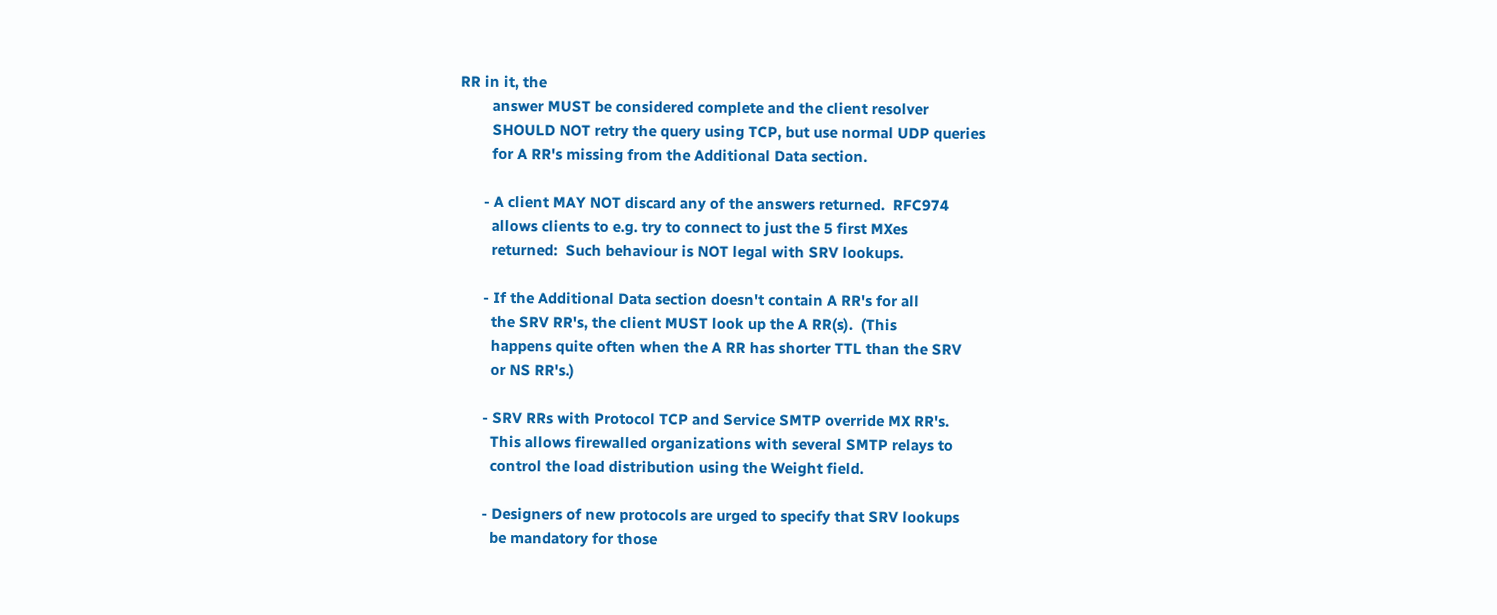RR in it, the
        answer MUST be considered complete and the client resolver
        SHOULD NOT retry the query using TCP, but use normal UDP queries
        for A RR's missing from the Additional Data section.

      - A client MAY NOT discard any of the answers returned.  RFC974
        allows clients to e.g. try to connect to just the 5 first MXes
        returned:  Such behaviour is NOT legal with SRV lookups.

      - If the Additional Data section doesn't contain A RR's for all
        the SRV RR's, the client MUST look up the A RR(s).  (This
        happens quite often when the A RR has shorter TTL than the SRV
        or NS RR's.)

      - SRV RRs with Protocol TCP and Service SMTP override MX RR's.
        This allows firewalled organizations with several SMTP relays to
        control the load distribution using the Weight field.

      - Designers of new protocols are urged to specify that SRV lookups
        be mandatory for those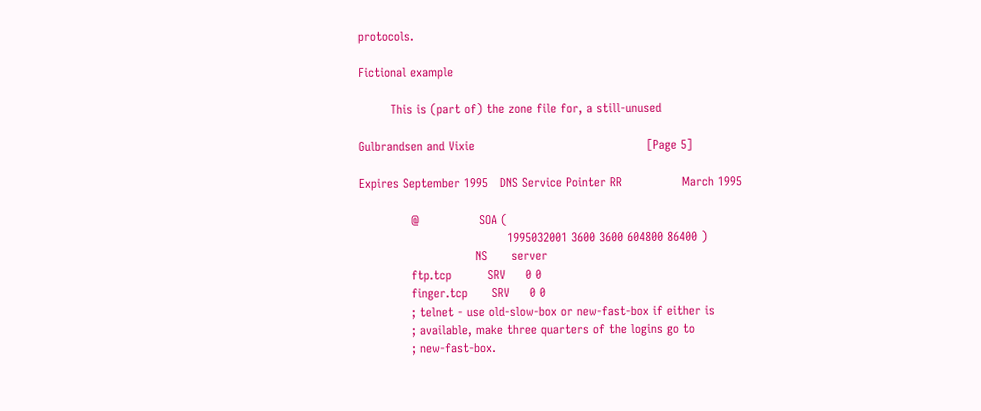protocols.

Fictional example

        This is (part of) the zone file for, a still-unused

Gulbrandsen and Vixie                                           [Page 5]

Expires September 1995   DNS Service Pointer RR               March 1995

             @               SOA (
                                     1995032001 3600 3600 604800 86400 )
                             NS      server
             ftp.tcp         SRV     0 0
             finger.tcp      SRV     0 0
             ; telnet - use old-slow-box or new-fast-box if either is
             ; available, make three quarters of the logins go to
             ; new-fast-box.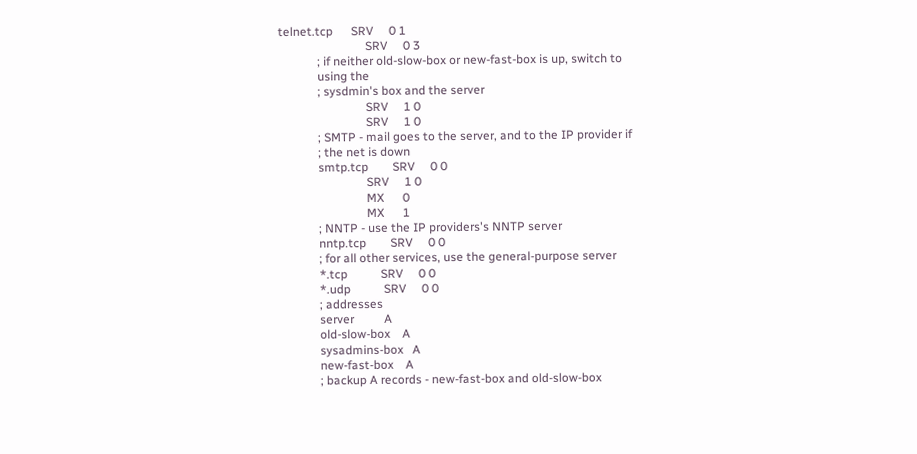telnet.tcp      SRV     0 1
                             SRV     0 3
             ; if neither old-slow-box or new-fast-box is up, switch to
             using the
             ; sysdmin's box and the server
                             SRV     1 0
                             SRV     1 0
             ; SMTP - mail goes to the server, and to the IP provider if
             ; the net is down
             smtp.tcp        SRV     0 0
                             SRV     1 0
                             MX      0
                             MX      1
             ; NNTP - use the IP providers's NNTP server
             nntp.tcp        SRV     0 0
             ; for all other services, use the general-purpose server
             *.tcp           SRV     0 0
             *.udp           SRV     0 0
             ; addresses
             server          A
             old-slow-box    A
             sysadmins-box   A
             new-fast-box    A
             ; backup A records - new-fast-box and old-slow-box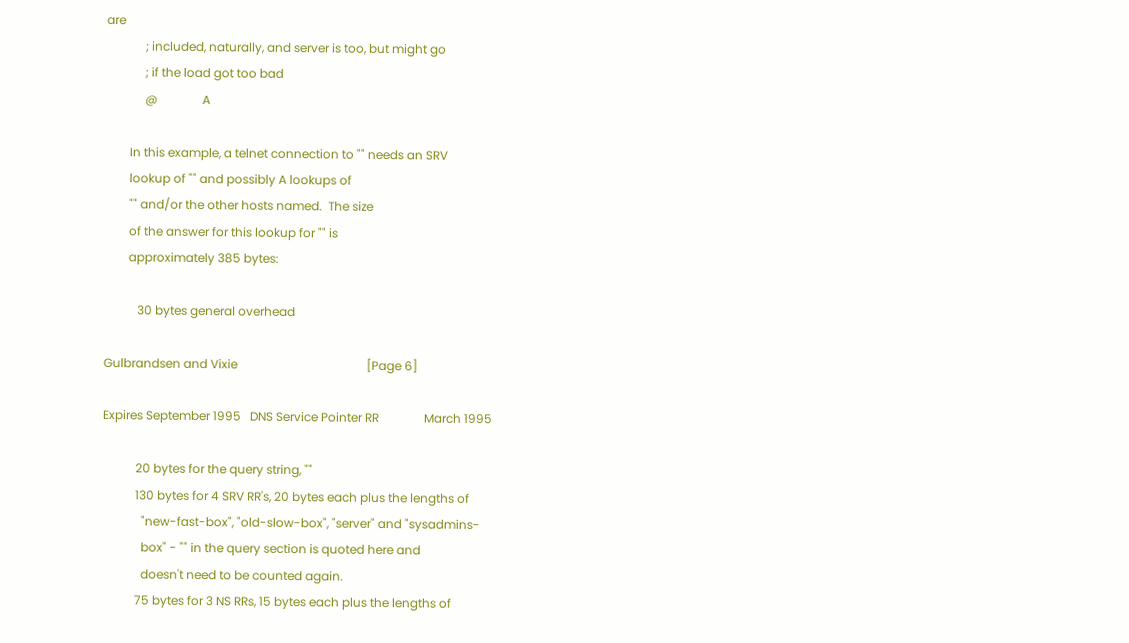are
             ; included, naturally, and server is too, but might go
             ; if the load got too bad
             @               A

        In this example, a telnet connection to "" needs an SRV
        lookup of "" and possibly A lookups of
        "" and/or the other hosts named.  The size
        of the answer for this lookup for "" is
        approximately 385 bytes:

           30 bytes general overhead

Gulbrandsen and Vixie                                           [Page 6]

Expires September 1995   DNS Service Pointer RR               March 1995

           20 bytes for the query string, ""
           130 bytes for 4 SRV RR's, 20 bytes each plus the lengths of
             "new-fast-box", "old-slow-box", "server" and "sysadmins-
             box" - "" in the query section is quoted here and
             doesn't need to be counted again.
           75 bytes for 3 NS RRs, 15 bytes each plus the lengths of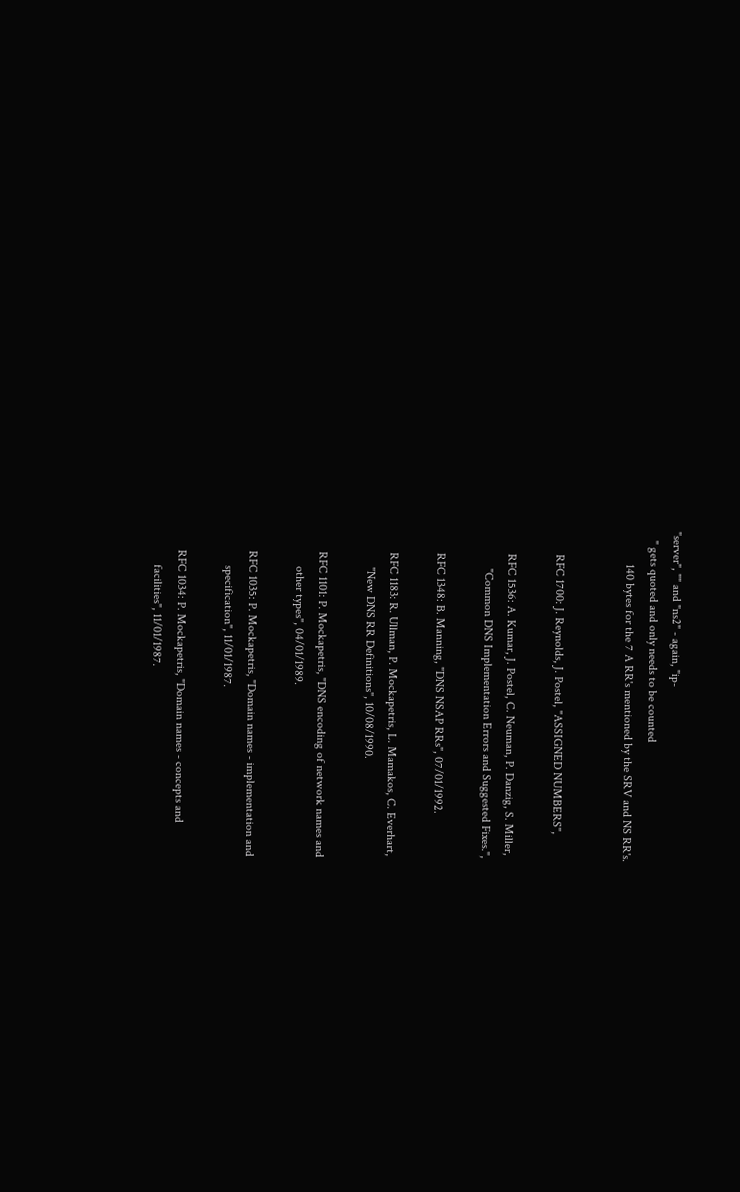"server", "" and "ns2" - again, "ip-
   " gets quoted and only needs to be counted
           140 bytes for the 7 A RR's mentioned by the SRV and NS RR's.


        RFC 1700: J. Reynolds, J. Postel, "ASSIGNED NUMBERS",

        RFC 1536: A. Kumar, J. Postel, C. Neuman, P. Danzig, S. Miller,
             "Common DNS Implementation Errors and Suggested Fixes.",

        RFC 1348: B. Manning, "DNS NSAP RRs", 07/01/1992.

        RFC 1183: R. Ullman, P. Mockapetris, L. Mamakos, C. Everhart,
             "New DNS RR Definitions", 10/08/1990.

        RFC 1101: P. Mockapetris, "DNS encoding of network names and
             other types", 04/01/1989.

        RFC 1035: P. Mockapetris, "Domain names - implementation and
             specification", 11/01/1987.

        RFC 1034: P. Mockapetris, "Domain names - concepts and
             facilities", 11/01/1987.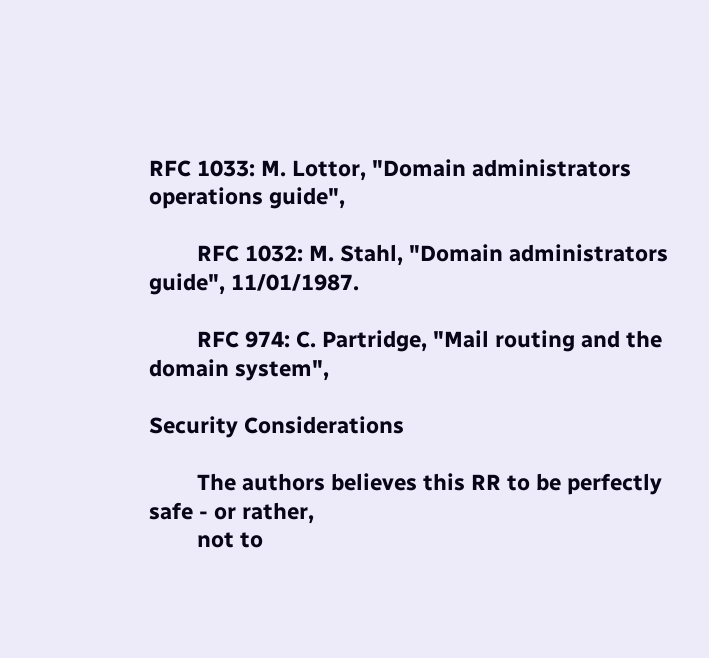RFC 1033: M. Lottor, "Domain administrators operations guide",

        RFC 1032: M. Stahl, "Domain administrators guide", 11/01/1987.

        RFC 974: C. Partridge, "Mail routing and the domain system",

Security Considerations

        The authors believes this RR to be perfectly safe - or rather,
        not to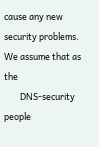cause any new security problems.  We assume that as the
        DNS-security people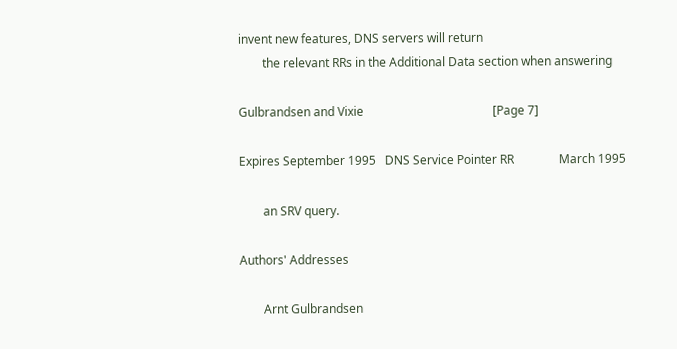invent new features, DNS servers will return
        the relevant RRs in the Additional Data section when answering

Gulbrandsen and Vixie                                           [Page 7]

Expires September 1995   DNS Service Pointer RR               March 1995

        an SRV query.

Authors' Addresses

        Arnt Gulbrandsen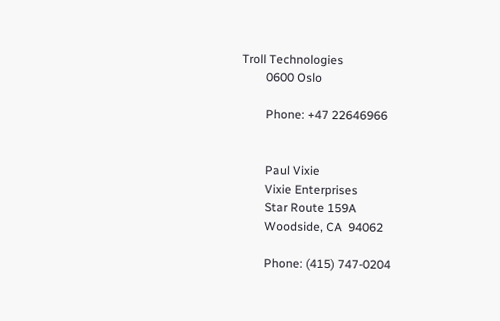Troll Technologies
        0600 Oslo

        Phone: +47 22646966


        Paul Vixie
        Vixie Enterprises
        Star Route 159A
        Woodside, CA  94062

        Phone: (415) 747-0204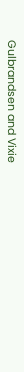Gulbrandsen and Vixie